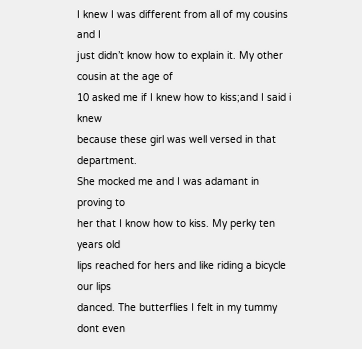I knew I was different from all of my cousins and I
just didn’t know how to explain it. My other cousin at the age of
10 asked me if I knew how to kiss;and I said i knew
because these girl was well versed in that department.
She mocked me and I was adamant in proving to
her that I know how to kiss. My perky ten years old
lips reached for hers and like riding a bicycle our lips
danced. The butterflies I felt in my tummy dont even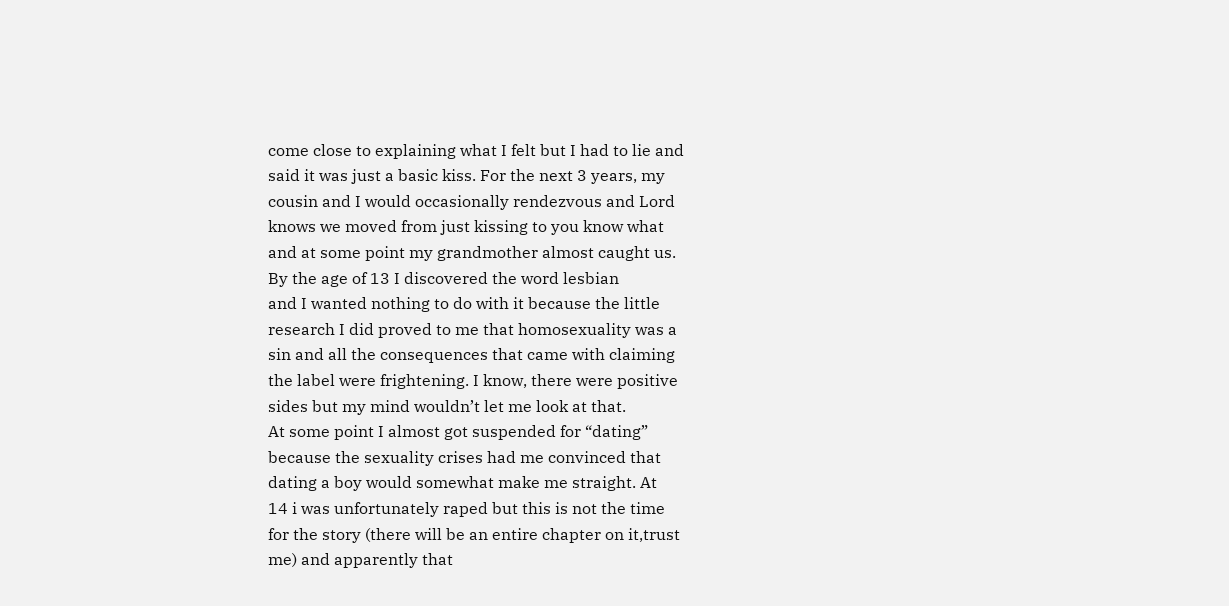come close to explaining what I felt but I had to lie and
said it was just a basic kiss. For the next 3 years, my
cousin and I would occasionally rendezvous and Lord
knows we moved from just kissing to you know what
and at some point my grandmother almost caught us.
By the age of 13 I discovered the word lesbian
and I wanted nothing to do with it because the little
research I did proved to me that homosexuality was a
sin and all the consequences that came with claiming
the label were frightening. I know, there were positive
sides but my mind wouldn’t let me look at that.
At some point I almost got suspended for “dating”
because the sexuality crises had me convinced that
dating a boy would somewhat make me straight. At
14 i was unfortunately raped but this is not the time
for the story (there will be an entire chapter on it,trust
me) and apparently that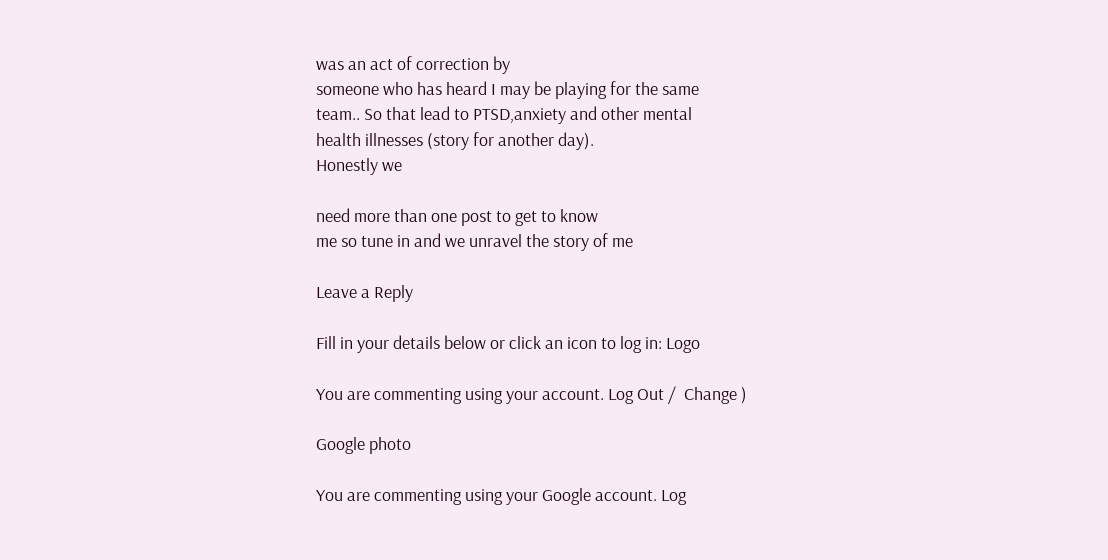was an act of correction by
someone who has heard I may be playing for the same
team.. So that lead to PTSD,anxiety and other mental
health illnesses (story for another day).
Honestly we

need more than one post to get to know
me so tune in and we unravel the story of me

Leave a Reply

Fill in your details below or click an icon to log in: Logo

You are commenting using your account. Log Out /  Change )

Google photo

You are commenting using your Google account. Log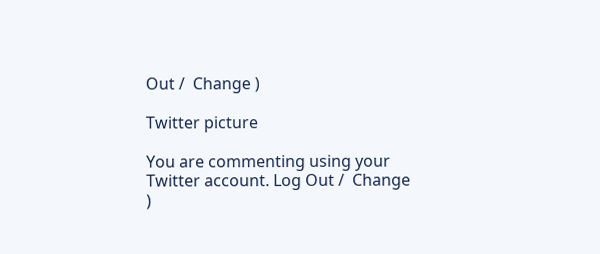Out /  Change )

Twitter picture

You are commenting using your Twitter account. Log Out /  Change )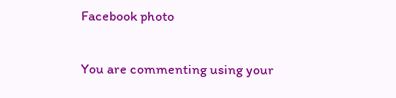Facebook photo

You are commenting using your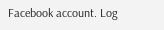Facebook account. Log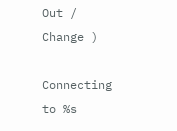Out /  Change )

Connecting to %s